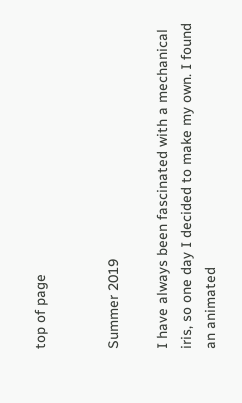top of page


Summer 2019

I have always been fascinated with a mechanical iris, so one day I decided to make my own. I found an animated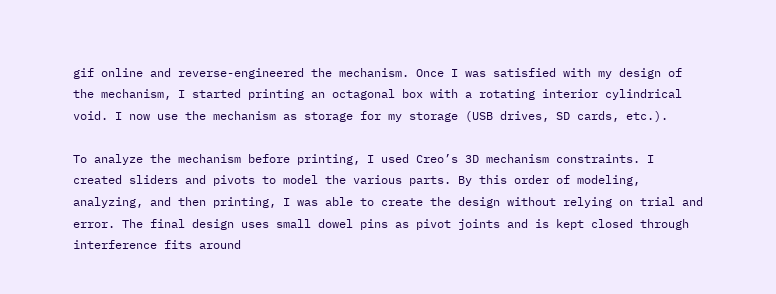gif online and reverse-engineered the mechanism. Once I was satisfied with my design of the mechanism, I started printing an octagonal box with a rotating interior cylindrical void. I now use the mechanism as storage for my storage (USB drives, SD cards, etc.).

To analyze the mechanism before printing, I used Creo’s 3D mechanism constraints. I created sliders and pivots to model the various parts. By this order of modeling, analyzing, and then printing, I was able to create the design without relying on trial and error. The final design uses small dowel pins as pivot joints and is kept closed through interference fits around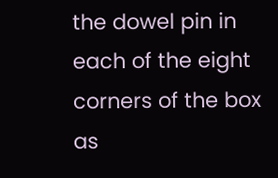the dowel pin in each of the eight corners of the box as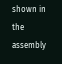shown in the assembly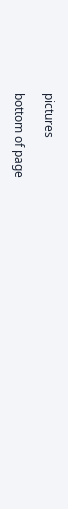pictures

bottom of page